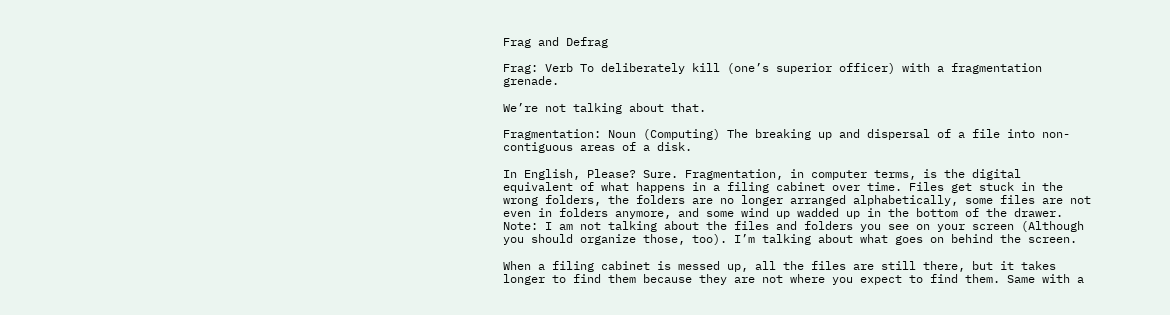Frag and Defrag

Frag: Verb To deliberately kill (one’s superior officer) with a fragmentation grenade.

We’re not talking about that.

Fragmentation: Noun (Computing) The breaking up and dispersal of a file into non-contiguous areas of a disk.

In English, Please? Sure. Fragmentation, in computer terms, is the digital equivalent of what happens in a filing cabinet over time. Files get stuck in the wrong folders, the folders are no longer arranged alphabetically, some files are not even in folders anymore, and some wind up wadded up in the bottom of the drawer. Note: I am not talking about the files and folders you see on your screen (Although you should organize those, too). I’m talking about what goes on behind the screen.

When a filing cabinet is messed up, all the files are still there, but it takes longer to find them because they are not where you expect to find them. Same with a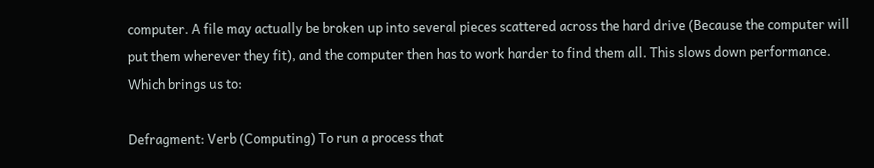computer. A file may actually be broken up into several pieces scattered across the hard drive (Because the computer will put them wherever they fit), and the computer then has to work harder to find them all. This slows down performance. Which brings us to:

Defragment: Verb (Computing) To run a process that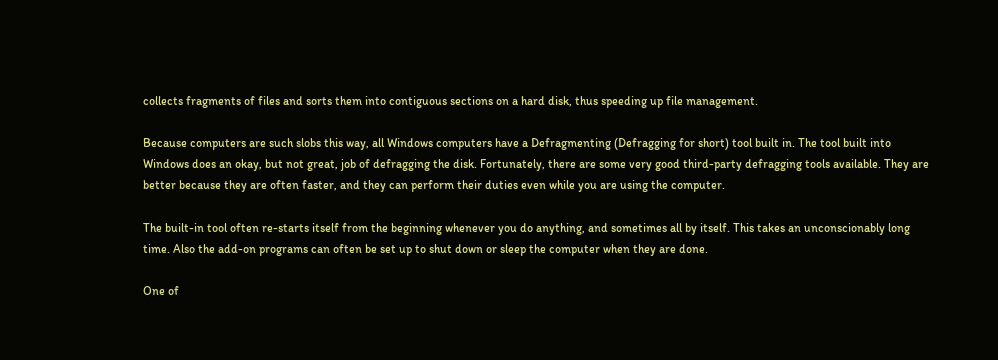collects fragments of files and sorts them into contiguous sections on a hard disk, thus speeding up file management.

Because computers are such slobs this way, all Windows computers have a Defragmenting (Defragging for short) tool built in. The tool built into Windows does an okay, but not great, job of defragging the disk. Fortunately, there are some very good third-party defragging tools available. They are better because they are often faster, and they can perform their duties even while you are using the computer.

The built-in tool often re-starts itself from the beginning whenever you do anything, and sometimes all by itself. This takes an unconscionably long time. Also the add-on programs can often be set up to shut down or sleep the computer when they are done.

One of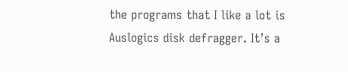the programs that I like a lot is Auslogics disk defragger. It’s a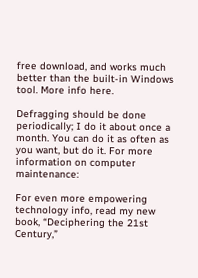free download, and works much better than the built-in Windows tool. More info here.

Defragging should be done periodically; I do it about once a month. You can do it as often as you want, but do it. For more information on computer maintenance:

For even more empowering technology info, read my new book, “Deciphering the 21st Century,”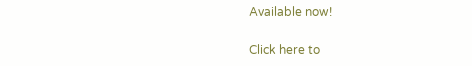Available now!

Click here to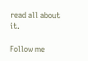read all about it.

Follow me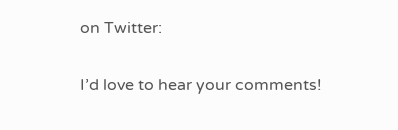on Twitter:

I’d love to hear your comments!